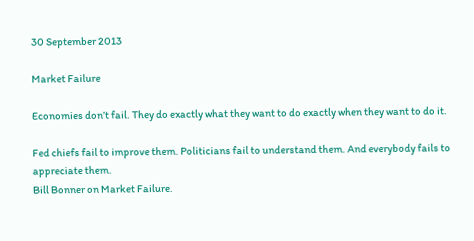30 September 2013

Market Failure

Economies don’t fail. They do exactly what they want to do exactly when they want to do it.

Fed chiefs fail to improve them. Politicians fail to understand them. And everybody fails to appreciate them.
Bill Bonner on Market Failure.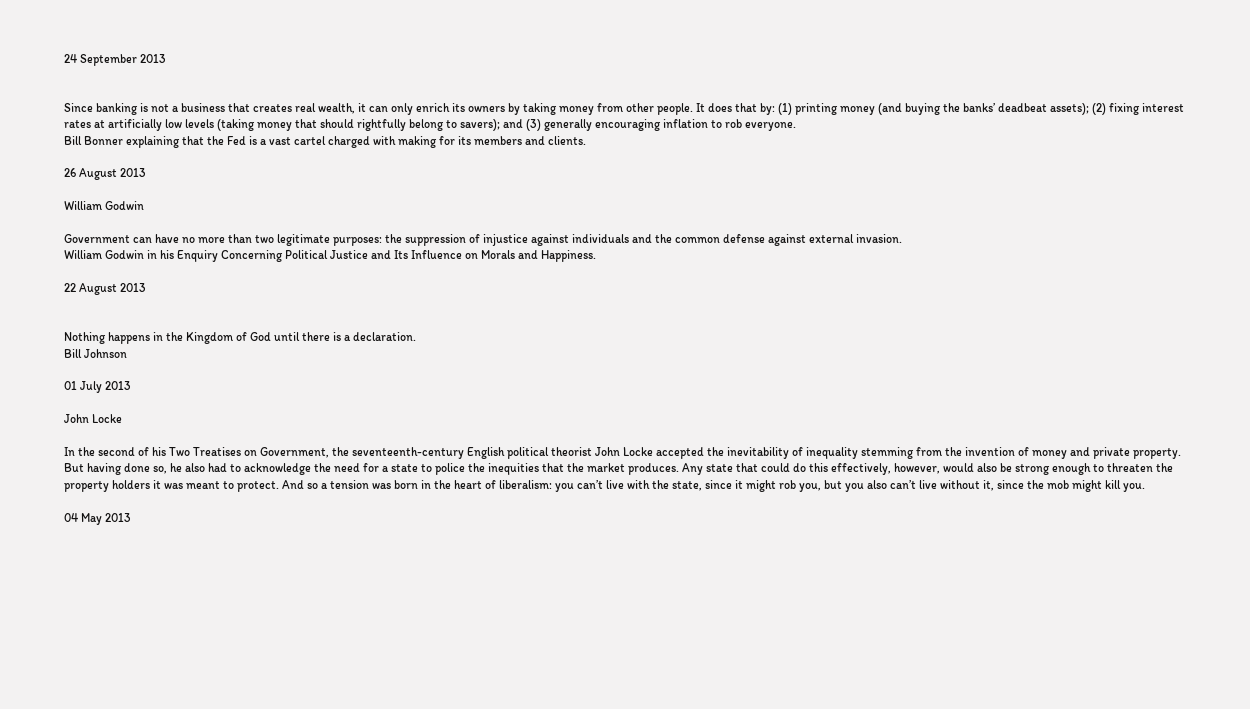24 September 2013


Since banking is not a business that creates real wealth, it can only enrich its owners by taking money from other people. It does that by: (1) printing money (and buying the banks’ deadbeat assets); (2) fixing interest rates at artificially low levels (taking money that should rightfully belong to savers); and (3) generally encouraging inflation to rob everyone.
Bill Bonner explaining that the Fed is a vast cartel charged with making for its members and clients.

26 August 2013

William Godwin

Government can have no more than two legitimate purposes: the suppression of injustice against individuals and the common defense against external invasion.
William Godwin in his Enquiry Concerning Political Justice and Its Influence on Morals and Happiness.

22 August 2013


Nothing happens in the Kingdom of God until there is a declaration.
Bill Johnson

01 July 2013

John Locke

In the second of his Two Treatises on Government, the seventeenth-century English political theorist John Locke accepted the inevitability of inequality stemming from the invention of money and private property. But having done so, he also had to acknowledge the need for a state to police the inequities that the market produces. Any state that could do this effectively, however, would also be strong enough to threaten the property holders it was meant to protect. And so a tension was born in the heart of liberalism: you can’t live with the state, since it might rob you, but you also can’t live without it, since the mob might kill you.

04 May 2013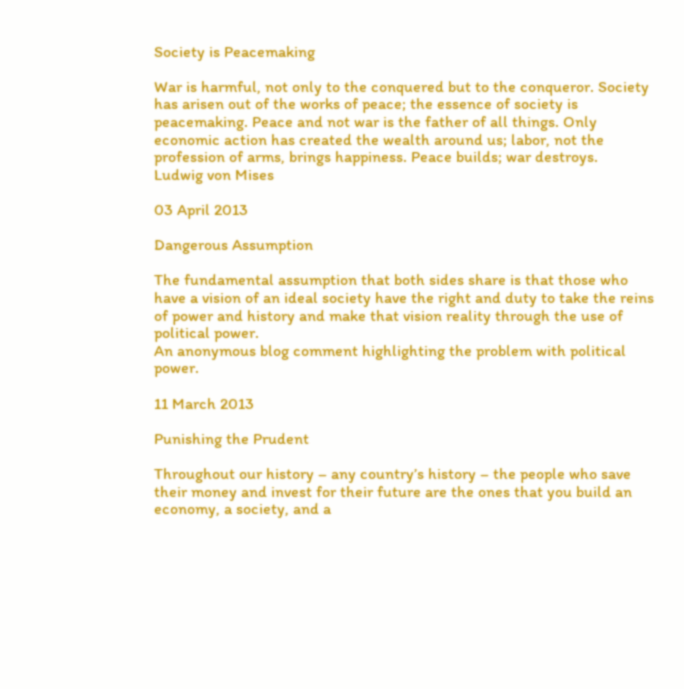Society is Peacemaking

War is harmful, not only to the conquered but to the conqueror. Society has arisen out of the works of peace; the essence of society is peacemaking. Peace and not war is the father of all things. Only economic action has created the wealth around us; labor, not the profession of arms, brings happiness. Peace builds; war destroys.
Ludwig von Mises

03 April 2013

Dangerous Assumption

The fundamental assumption that both sides share is that those who have a vision of an ideal society have the right and duty to take the reins of power and history and make that vision reality through the use of political power.
An anonymous blog comment highlighting the problem with political power.

11 March 2013

Punishing the Prudent

Throughout our history – any country’s history – the people who save their money and invest for their future are the ones that you build an economy, a society, and a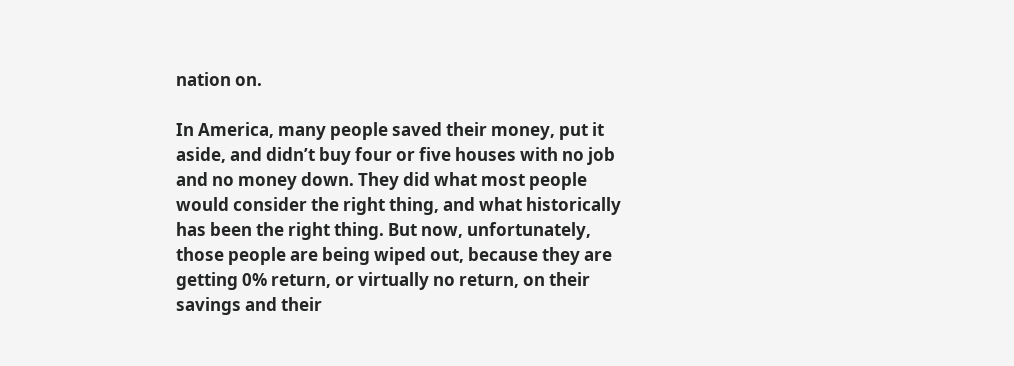nation on.

In America, many people saved their money, put it aside, and didn’t buy four or five houses with no job and no money down. They did what most people would consider the right thing, and what historically has been the right thing. But now, unfortunately, those people are being wiped out, because they are getting 0% return, or virtually no return, on their savings and their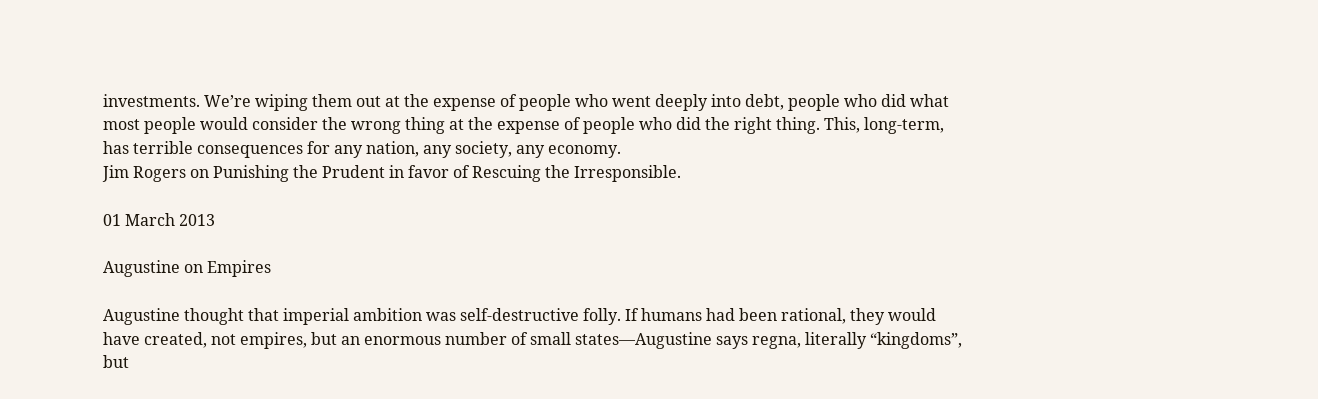investments. We’re wiping them out at the expense of people who went deeply into debt, people who did what most people would consider the wrong thing at the expense of people who did the right thing. This, long-term, has terrible consequences for any nation, any society, any economy.
Jim Rogers on Punishing the Prudent in favor of Rescuing the Irresponsible.

01 March 2013

Augustine on Empires

Augustine thought that imperial ambition was self-destructive folly. If humans had been rational, they would have created, not empires, but an enormous number of small states—Augustine says regna, literally “kingdoms”, but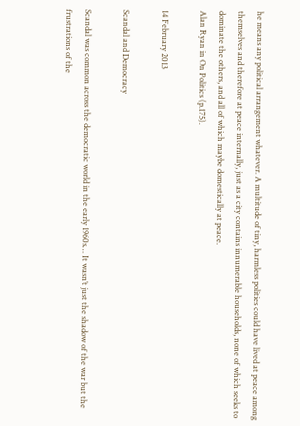he means any political arrangement whatever. A multitude of tiny, harmless polities could have lived at peace among themselves and therefore at peace internally, just as a city contains innumerable households, none of which seeks to dominate the others, and all of which maybe domestically at peace.
Alan Ryan in On Politics (p.175).

14 February 2013

Scandal and Democracy

Scandal was common across the democratic world in the early 1960s… It wasn’t just the shadow of the war but the frustrations of the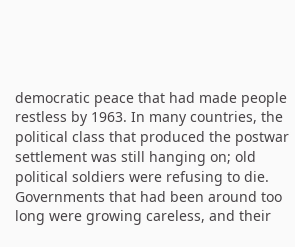democratic peace that had made people restless by 1963. In many countries, the political class that produced the postwar settlement was still hanging on; old political soldiers were refusing to die. Governments that had been around too long were growing careless, and their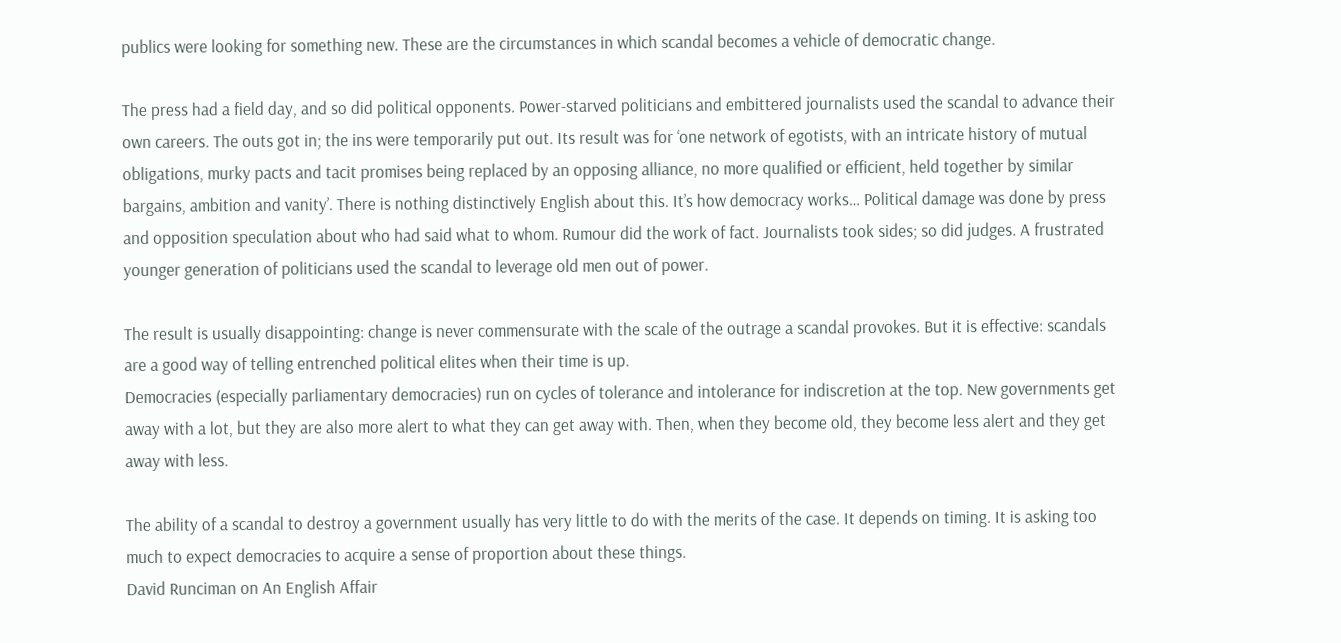publics were looking for something new. These are the circumstances in which scandal becomes a vehicle of democratic change.

The press had a field day, and so did political opponents. Power-starved politicians and embittered journalists used the scandal to advance their own careers. The outs got in; the ins were temporarily put out. Its result was for ‘one network of egotists, with an intricate history of mutual obligations, murky pacts and tacit promises being replaced by an opposing alliance, no more qualified or efficient, held together by similar bargains, ambition and vanity’. There is nothing distinctively English about this. It’s how democracy works… Political damage was done by press and opposition speculation about who had said what to whom. Rumour did the work of fact. Journalists took sides; so did judges. A frustrated younger generation of politicians used the scandal to leverage old men out of power.

The result is usually disappointing: change is never commensurate with the scale of the outrage a scandal provokes. But it is effective: scandals are a good way of telling entrenched political elites when their time is up.
Democracies (especially parliamentary democracies) run on cycles of tolerance and intolerance for indiscretion at the top. New governments get away with a lot, but they are also more alert to what they can get away with. Then, when they become old, they become less alert and they get away with less.

The ability of a scandal to destroy a government usually has very little to do with the merits of the case. It depends on timing. It is asking too much to expect democracies to acquire a sense of proportion about these things.
David Runciman on An English Affair